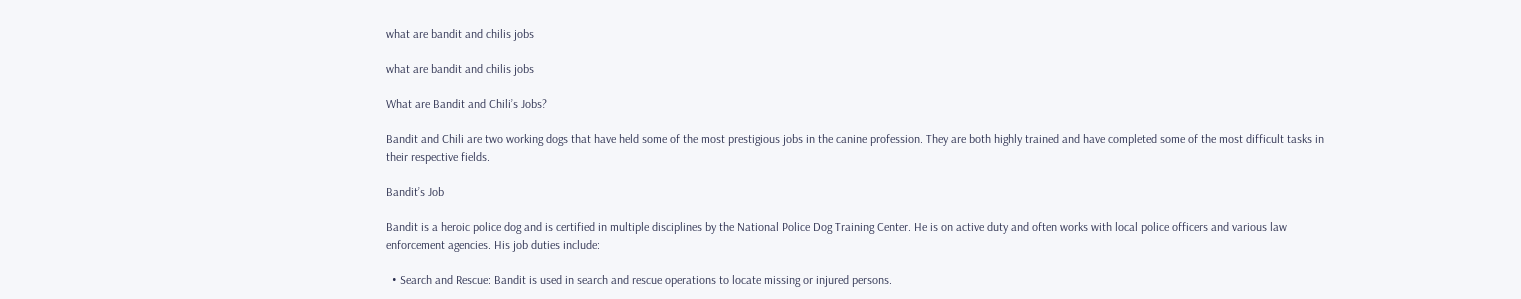what are bandit and chilis jobs

what are bandit and chilis jobs

What are Bandit and Chili’s Jobs?

Bandit and Chili are two working dogs that have held some of the most prestigious jobs in the canine profession. They are both highly trained and have completed some of the most difficult tasks in their respective fields.

Bandit’s Job

Bandit is a heroic police dog and is certified in multiple disciplines by the National Police Dog Training Center. He is on active duty and often works with local police officers and various law enforcement agencies. His job duties include:

  • Search and Rescue: Bandit is used in search and rescue operations to locate missing or injured persons.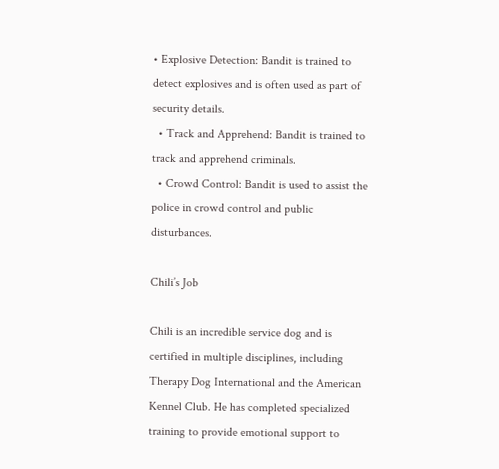• Explosive Detection: Bandit is trained to detect explosives and is often used as part of security details.
  • Track and Apprehend: Bandit is trained to track and apprehend criminals.
  • Crowd Control: Bandit is used to assist the police in crowd control and public disturbances.

Chili’s Job

Chili is an incredible service dog and is certified in multiple disciplines, including Therapy Dog International and the American Kennel Club. He has completed specialized training to provide emotional support to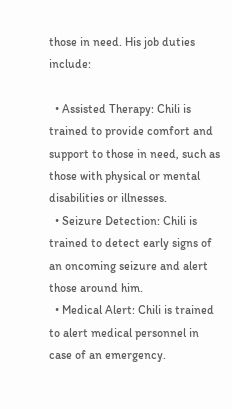those in need. His job duties include:

  • Assisted Therapy: Chili is trained to provide comfort and support to those in need, such as those with physical or mental disabilities or illnesses.
  • Seizure Detection: Chili is trained to detect early signs of an oncoming seizure and alert those around him.
  • Medical Alert: Chili is trained to alert medical personnel in case of an emergency.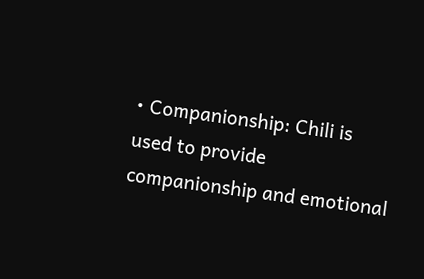• Companionship: Chili is used to provide companionship and emotional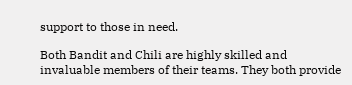support to those in need.

Both Bandit and Chili are highly skilled and invaluable members of their teams. They both provide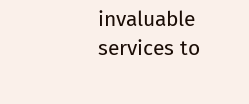invaluable services to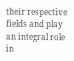their respective fields and play an integral role in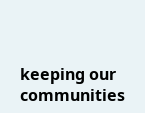keeping our communities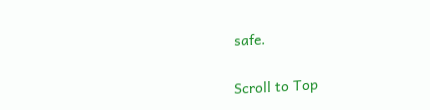safe.


Scroll to Top